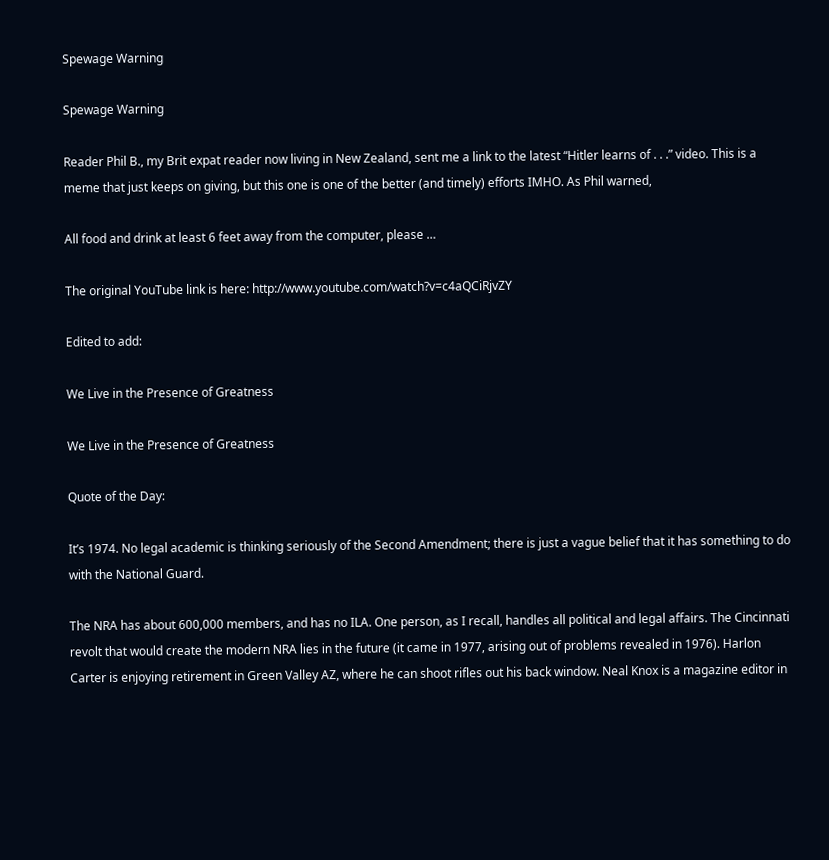Spewage Warning

Spewage Warning

Reader Phil B., my Brit expat reader now living in New Zealand, sent me a link to the latest “Hitler learns of . . .” video. This is a meme that just keeps on giving, but this one is one of the better (and timely) efforts IMHO. As Phil warned,

All food and drink at least 6 feet away from the computer, please …

The original YouTube link is here: http://www.youtube.com/watch?v=c4aQCiRjvZY

Edited to add:

We Live in the Presence of Greatness

We Live in the Presence of Greatness

Quote of the Day:

It’s 1974. No legal academic is thinking seriously of the Second Amendment; there is just a vague belief that it has something to do with the National Guard.

The NRA has about 600,000 members, and has no ILA. One person, as I recall, handles all political and legal affairs. The Cincinnati revolt that would create the modern NRA lies in the future (it came in 1977, arising out of problems revealed in 1976). Harlon Carter is enjoying retirement in Green Valley AZ, where he can shoot rifles out his back window. Neal Knox is a magazine editor in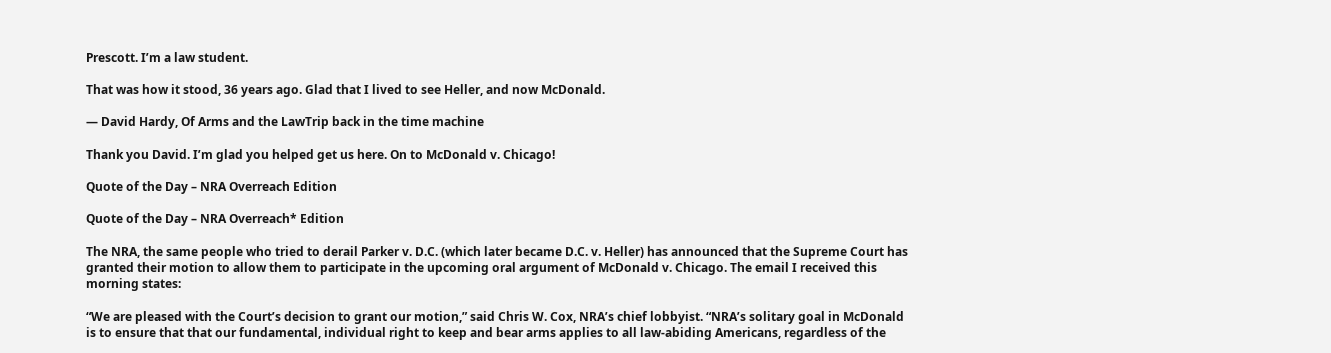Prescott. I’m a law student.

That was how it stood, 36 years ago. Glad that I lived to see Heller, and now McDonald.

— David Hardy, Of Arms and the LawTrip back in the time machine

Thank you David. I’m glad you helped get us here. On to McDonald v. Chicago!

Quote of the Day – NRA Overreach Edition

Quote of the Day – NRA Overreach* Edition

The NRA, the same people who tried to derail Parker v. D.C. (which later became D.C. v. Heller) has announced that the Supreme Court has granted their motion to allow them to participate in the upcoming oral argument of McDonald v. Chicago. The email I received this morning states:

“We are pleased with the Court’s decision to grant our motion,” said Chris W. Cox, NRA’s chief lobbyist. “NRA’s solitary goal in McDonald is to ensure that that our fundamental, individual right to keep and bear arms applies to all law-abiding Americans, regardless of the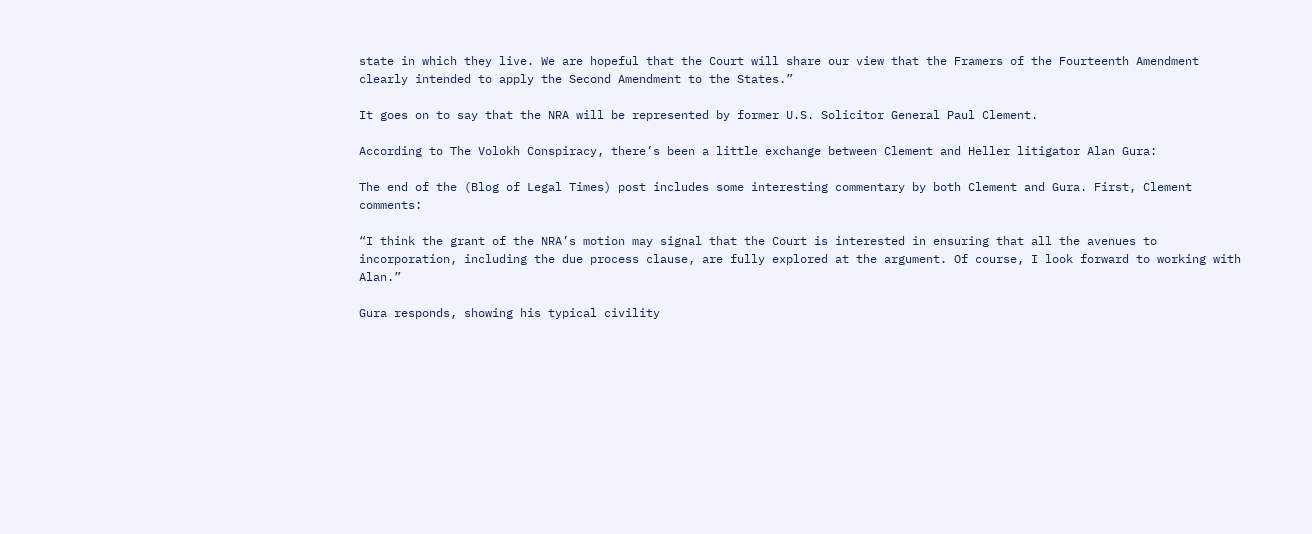state in which they live. We are hopeful that the Court will share our view that the Framers of the Fourteenth Amendment clearly intended to apply the Second Amendment to the States.”

It goes on to say that the NRA will be represented by former U.S. Solicitor General Paul Clement.

According to The Volokh Conspiracy, there’s been a little exchange between Clement and Heller litigator Alan Gura:

The end of the (Blog of Legal Times) post includes some interesting commentary by both Clement and Gura. First, Clement comments:

“I think the grant of the NRA’s motion may signal that the Court is interested in ensuring that all the avenues to incorporation, including the due process clause, are fully explored at the argument. Of course, I look forward to working with Alan.”

Gura responds, showing his typical civility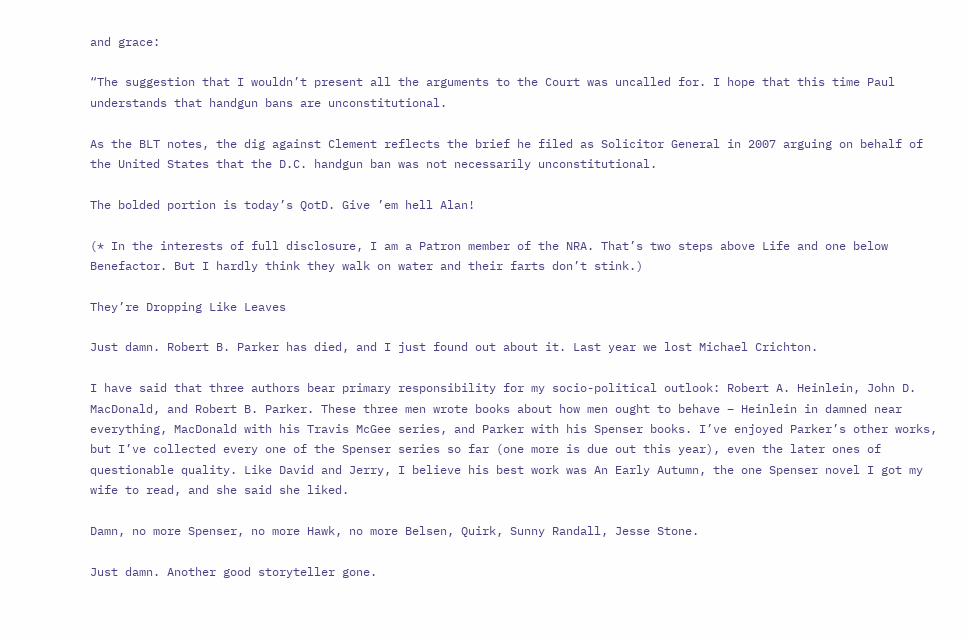and grace:

“The suggestion that I wouldn’t present all the arguments to the Court was uncalled for. I hope that this time Paul understands that handgun bans are unconstitutional.

As the BLT notes, the dig against Clement reflects the brief he filed as Solicitor General in 2007 arguing on behalf of the United States that the D.C. handgun ban was not necessarily unconstitutional.

The bolded portion is today’s QotD. Give ’em hell Alan!

(* In the interests of full disclosure, I am a Patron member of the NRA. That’s two steps above Life and one below Benefactor. But I hardly think they walk on water and their farts don’t stink.)

They’re Dropping Like Leaves

Just damn. Robert B. Parker has died, and I just found out about it. Last year we lost Michael Crichton.

I have said that three authors bear primary responsibility for my socio-political outlook: Robert A. Heinlein, John D. MacDonald, and Robert B. Parker. These three men wrote books about how men ought to behave – Heinlein in damned near everything, MacDonald with his Travis McGee series, and Parker with his Spenser books. I’ve enjoyed Parker’s other works, but I’ve collected every one of the Spenser series so far (one more is due out this year), even the later ones of questionable quality. Like David and Jerry, I believe his best work was An Early Autumn, the one Spenser novel I got my wife to read, and she said she liked.

Damn, no more Spenser, no more Hawk, no more Belsen, Quirk, Sunny Randall, Jesse Stone.

Just damn. Another good storyteller gone.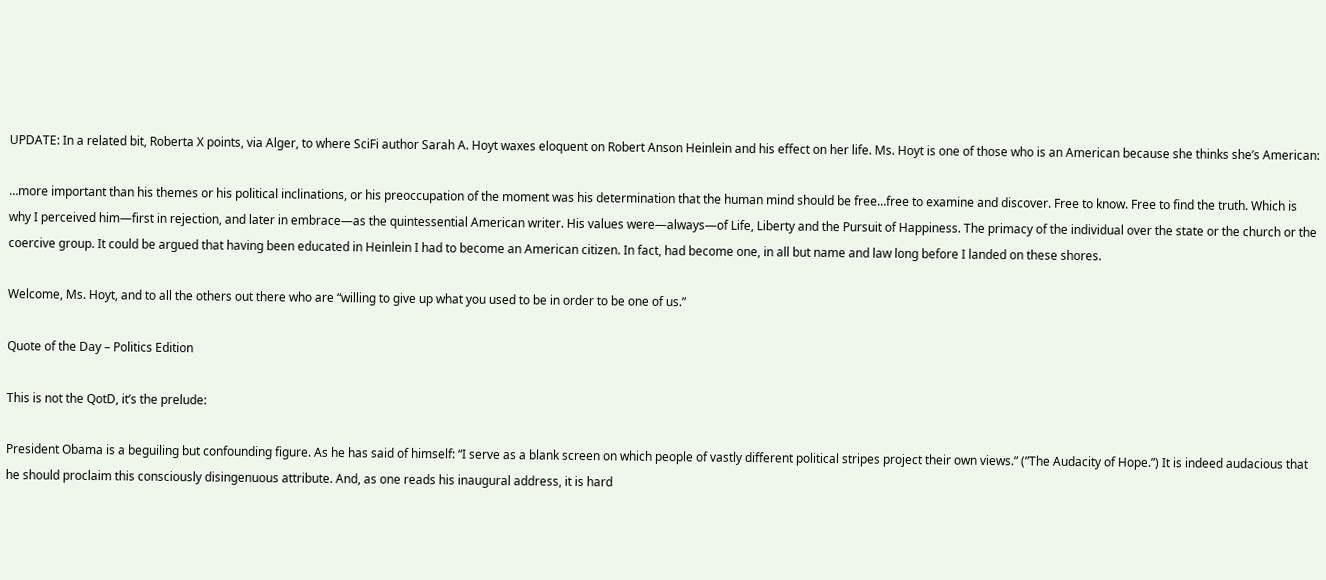UPDATE: In a related bit, Roberta X points, via Alger, to where SciFi author Sarah A. Hoyt waxes eloquent on Robert Anson Heinlein and his effect on her life. Ms. Hoyt is one of those who is an American because she thinks she’s American:

…more important than his themes or his political inclinations, or his preoccupation of the moment was his determination that the human mind should be free…free to examine and discover. Free to know. Free to find the truth. Which is why I perceived him—first in rejection, and later in embrace—as the quintessential American writer. His values were—always—of Life, Liberty and the Pursuit of Happiness. The primacy of the individual over the state or the church or the coercive group. It could be argued that having been educated in Heinlein I had to become an American citizen. In fact, had become one, in all but name and law long before I landed on these shores.

Welcome, Ms. Hoyt, and to all the others out there who are “willing to give up what you used to be in order to be one of us.”

Quote of the Day – Politics Edition

This is not the QotD, it’s the prelude:

President Obama is a beguiling but confounding figure. As he has said of himself: “I serve as a blank screen on which people of vastly different political stripes project their own views.” (”The Audacity of Hope.”) It is indeed audacious that he should proclaim this consciously disingenuous attribute. And, as one reads his inaugural address, it is hard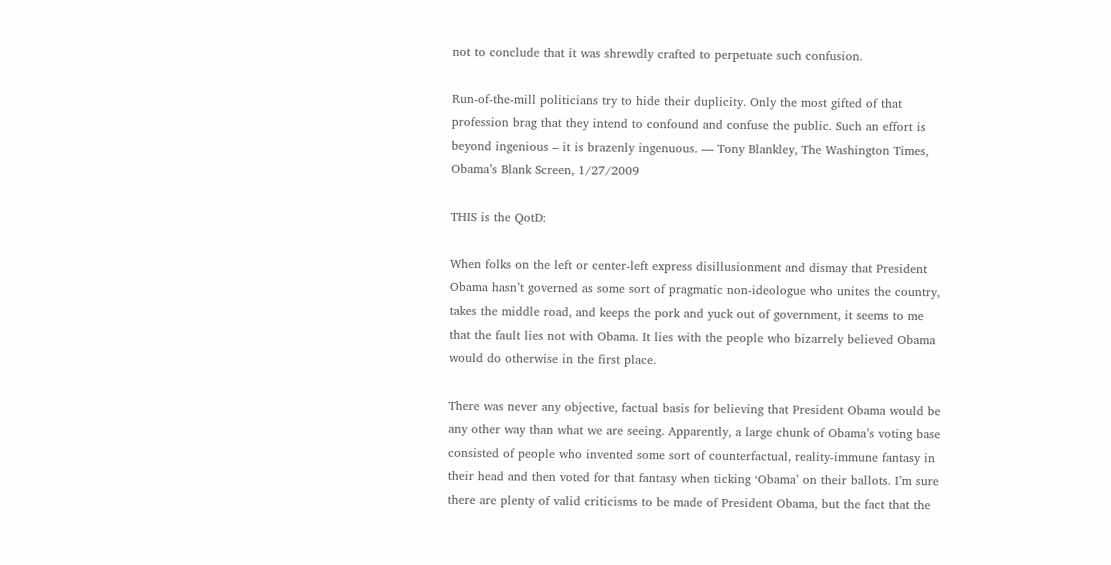not to conclude that it was shrewdly crafted to perpetuate such confusion.

Run-of-the-mill politicians try to hide their duplicity. Only the most gifted of that profession brag that they intend to confound and confuse the public. Such an effort is beyond ingenious – it is brazenly ingenuous. — Tony Blankley, The Washington Times, Obama’s Blank Screen, 1/27/2009

THIS is the QotD:

When folks on the left or center-left express disillusionment and dismay that President Obama hasn’t governed as some sort of pragmatic non-ideologue who unites the country, takes the middle road, and keeps the pork and yuck out of government, it seems to me that the fault lies not with Obama. It lies with the people who bizarrely believed Obama would do otherwise in the first place.

There was never any objective, factual basis for believing that President Obama would be any other way than what we are seeing. Apparently, a large chunk of Obama’s voting base consisted of people who invented some sort of counterfactual, reality-immune fantasy in their head and then voted for that fantasy when ticking ‘Obama’ on their ballots. I’m sure there are plenty of valid criticisms to be made of President Obama, but the fact that the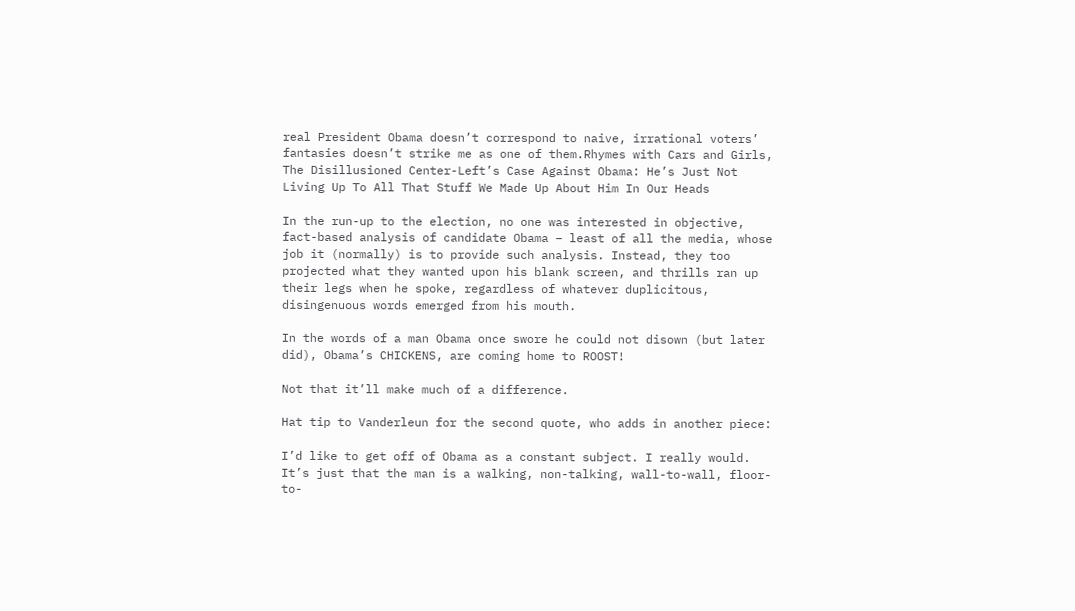real President Obama doesn’t correspond to naive, irrational voters’ fantasies doesn’t strike me as one of them.Rhymes with Cars and Girls, The Disillusioned Center-Left’s Case Against Obama: He’s Just Not Living Up To All That Stuff We Made Up About Him In Our Heads

In the run-up to the election, no one was interested in objective, fact-based analysis of candidate Obama – least of all the media, whose job it (normally) is to provide such analysis. Instead, they too projected what they wanted upon his blank screen, and thrills ran up their legs when he spoke, regardless of whatever duplicitous, disingenuous words emerged from his mouth.

In the words of a man Obama once swore he could not disown (but later did), Obama’s CHICKENS, are coming home to ROOST!

Not that it’ll make much of a difference.

Hat tip to Vanderleun for the second quote, who adds in another piece:

I’d like to get off of Obama as a constant subject. I really would. It’s just that the man is a walking, non-talking, wall-to-wall, floor-to-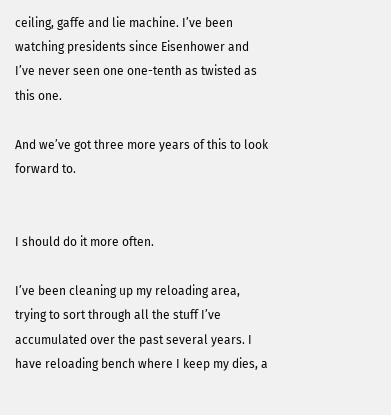ceiling, gaffe and lie machine. I’ve been watching presidents since Eisenhower and I’ve never seen one one-tenth as twisted as this one.

And we’ve got three more years of this to look forward to.


I should do it more often.

I’ve been cleaning up my reloading area, trying to sort through all the stuff I’ve accumulated over the past several years. I have reloading bench where I keep my dies, a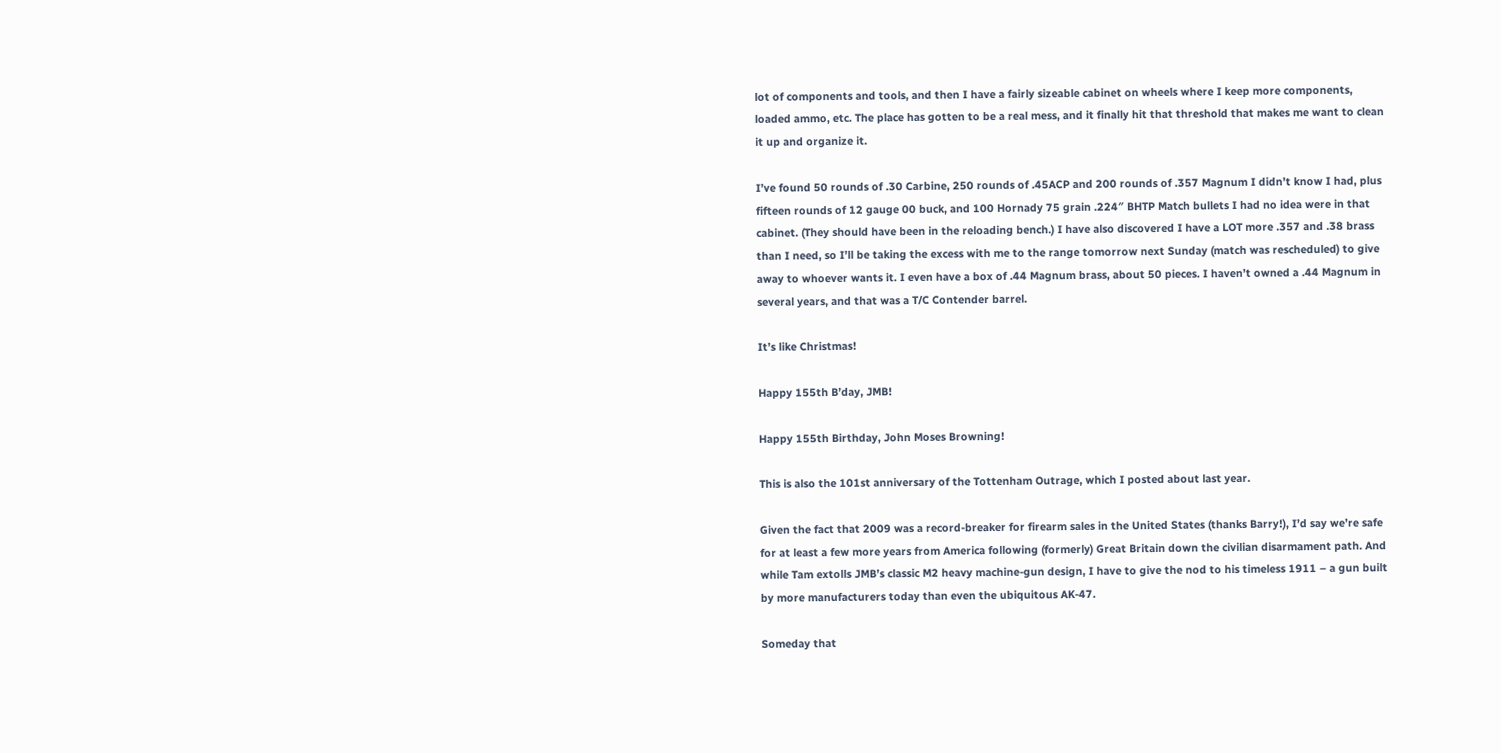lot of components and tools, and then I have a fairly sizeable cabinet on wheels where I keep more components, loaded ammo, etc. The place has gotten to be a real mess, and it finally hit that threshold that makes me want to clean it up and organize it.

I’ve found 50 rounds of .30 Carbine, 250 rounds of .45ACP and 200 rounds of .357 Magnum I didn’t know I had, plus fifteen rounds of 12 gauge 00 buck, and 100 Hornady 75 grain .224″ BHTP Match bullets I had no idea were in that cabinet. (They should have been in the reloading bench.) I have also discovered I have a LOT more .357 and .38 brass than I need, so I’ll be taking the excess with me to the range tomorrow next Sunday (match was rescheduled) to give away to whoever wants it. I even have a box of .44 Magnum brass, about 50 pieces. I haven’t owned a .44 Magnum in several years, and that was a T/C Contender barrel.

It’s like Christmas!

Happy 155th B’day, JMB!

Happy 155th Birthday, John Moses Browning!

This is also the 101st anniversary of the Tottenham Outrage, which I posted about last year.

Given the fact that 2009 was a record-breaker for firearm sales in the United States (thanks Barry!), I’d say we’re safe for at least a few more years from America following (formerly) Great Britain down the civilian disarmament path. And while Tam extolls JMB’s classic M2 heavy machine-gun design, I have to give the nod to his timeless 1911 – a gun built by more manufacturers today than even the ubiquitous AK-47.

Someday that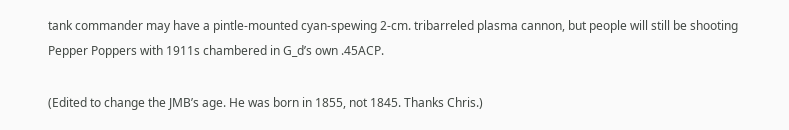tank commander may have a pintle-mounted cyan-spewing 2-cm. tribarreled plasma cannon, but people will still be shooting Pepper Poppers with 1911s chambered in G_d’s own .45ACP.

(Edited to change the JMB’s age. He was born in 1855, not 1845. Thanks Chris.)